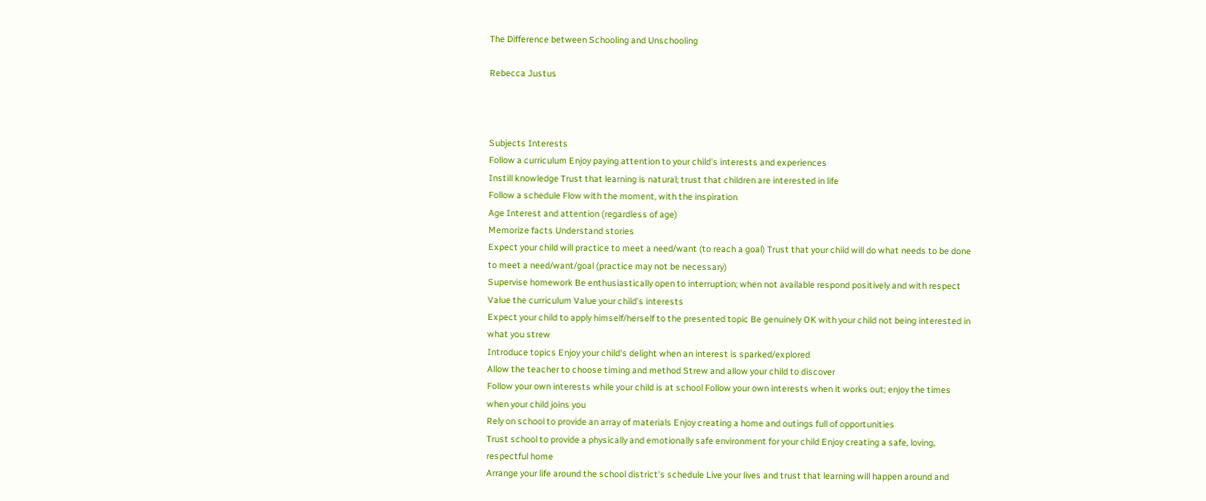The Difference between Schooling and Unschooling

Rebecca Justus



Subjects Interests
Follow a curriculum Enjoy paying attention to your child's interests and experiences
Instill knowledge Trust that learning is natural; trust that children are interested in life
Follow a schedule Flow with the moment, with the inspiration
Age Interest and attention (regardless of age)
Memorize facts Understand stories
Expect your child will practice to meet a need/want (to reach a goal) Trust that your child will do what needs to be done to meet a need/want/goal (practice may not be necessary)
Supervise homework Be enthusiastically open to interruption; when not available respond positively and with respect
Value the curriculum Value your child's interests
Expect your child to apply himself/herself to the presented topic Be genuinely OK with your child not being interested in what you strew
Introduce topics Enjoy your child's delight when an interest is sparked/explored
Allow the teacher to choose timing and method Strew and allow your child to discover
Follow your own interests while your child is at school Follow your own interests when it works out; enjoy the times when your child joins you
Rely on school to provide an array of materials Enjoy creating a home and outings full of opportunities
Trust school to provide a physically and emotionally safe environment for your child Enjoy creating a safe, loving, respectful home
Arrange your life around the school district's schedule Live your lives and trust that learning will happen around and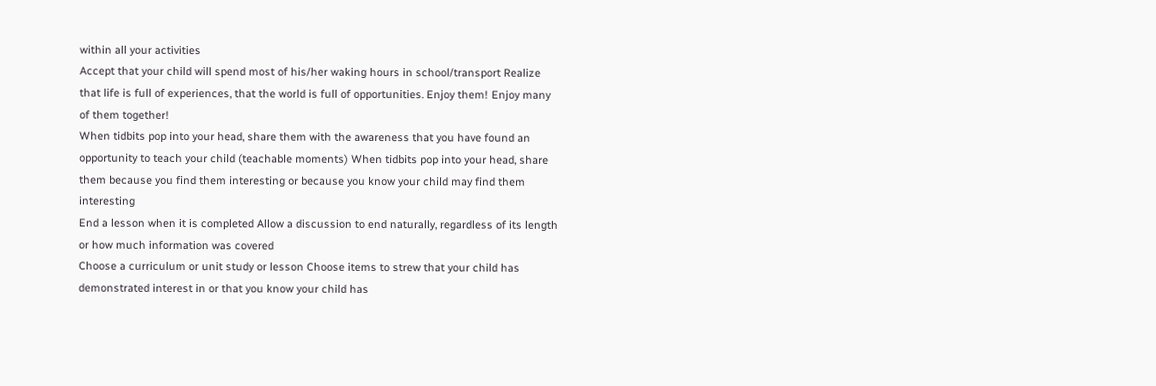within all your activities
Accept that your child will spend most of his/her waking hours in school/transport Realize that life is full of experiences, that the world is full of opportunities. Enjoy them! Enjoy many of them together!
When tidbits pop into your head, share them with the awareness that you have found an opportunity to teach your child (teachable moments) When tidbits pop into your head, share them because you find them interesting or because you know your child may find them interesting
End a lesson when it is completed Allow a discussion to end naturally, regardless of its length or how much information was covered
Choose a curriculum or unit study or lesson Choose items to strew that your child has demonstrated interest in or that you know your child has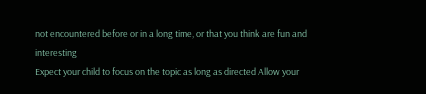not encountered before or in a long time, or that you think are fun and interesting
Expect your child to focus on the topic as long as directed Allow your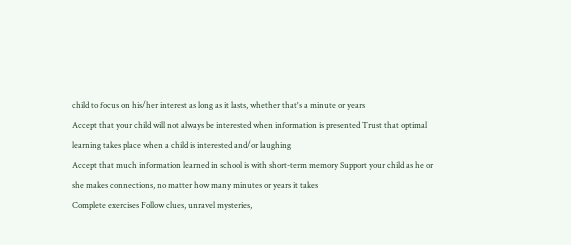child to focus on his/her interest as long as it lasts, whether that's a minute or years
Accept that your child will not always be interested when information is presented Trust that optimal learning takes place when a child is interested and/or laughing
Accept that much information learned in school is with short-term memory Support your child as he or she makes connections, no matter how many minutes or years it takes
Complete exercises Follow clues, unravel mysteries,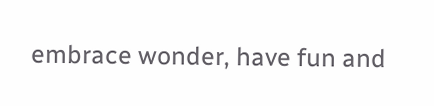embrace wonder, have fun and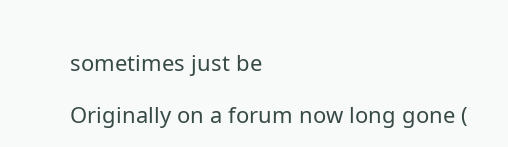sometimes just be

Originally on a forum now long gone (